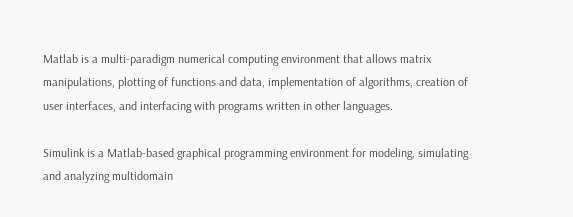Matlab is a multi-paradigm numerical computing environment that allows matrix manipulations, plotting of functions and data, implementation of algorithms, creation of user interfaces, and interfacing with programs written in other languages.

Simulink is a Matlab-based graphical programming environment for modeling, simulating and analyzing multidomain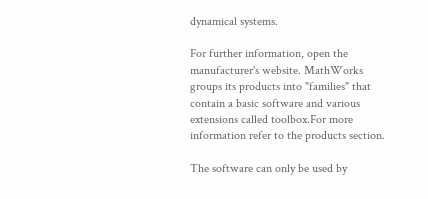dynamical systems.

For further information, open the manufacturer's website. MathWorks groups its products into "families" that contain a basic software and various extensions called toolbox.For more information refer to the products section.

The software can only be used by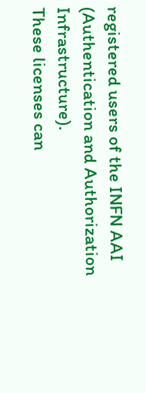registered users of the INFN AAI (Authentication and Authorization Infrastructure).
These licenses can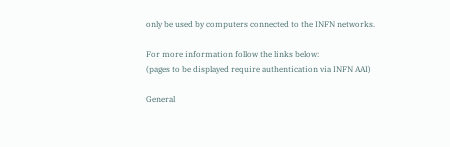only be used by computers connected to the INFN networks.

For more information follow the links below:
(pages to be displayed require authentication via INFN AAI)

General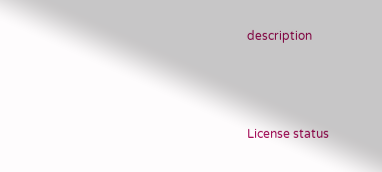description



License status